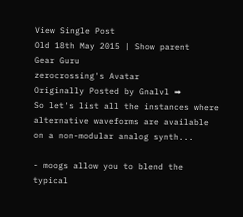View Single Post
Old 18th May 2015 | Show parent
Gear Guru
zerocrossing's Avatar
Originally Posted by Gnalvl ➡
So let's list all the instances where alternative waveforms are available on a non-modular analog synth...

- moogs allow you to blend the typical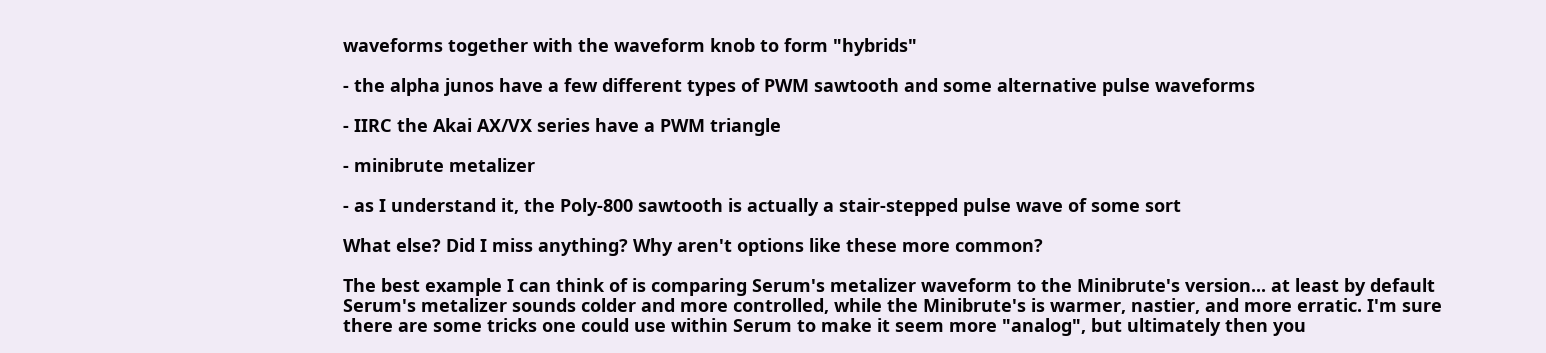waveforms together with the waveform knob to form "hybrids"

- the alpha junos have a few different types of PWM sawtooth and some alternative pulse waveforms

- IIRC the Akai AX/VX series have a PWM triangle

- minibrute metalizer

- as I understand it, the Poly-800 sawtooth is actually a stair-stepped pulse wave of some sort

What else? Did I miss anything? Why aren't options like these more common?

The best example I can think of is comparing Serum's metalizer waveform to the Minibrute's version... at least by default Serum's metalizer sounds colder and more controlled, while the Minibrute's is warmer, nastier, and more erratic. I'm sure there are some tricks one could use within Serum to make it seem more "analog", but ultimately then you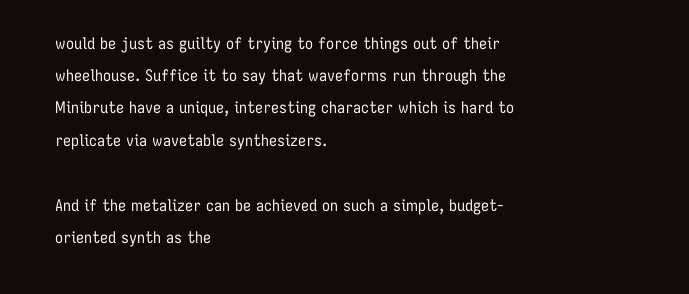would be just as guilty of trying to force things out of their wheelhouse. Suffice it to say that waveforms run through the Minibrute have a unique, interesting character which is hard to replicate via wavetable synthesizers.

And if the metalizer can be achieved on such a simple, budget-oriented synth as the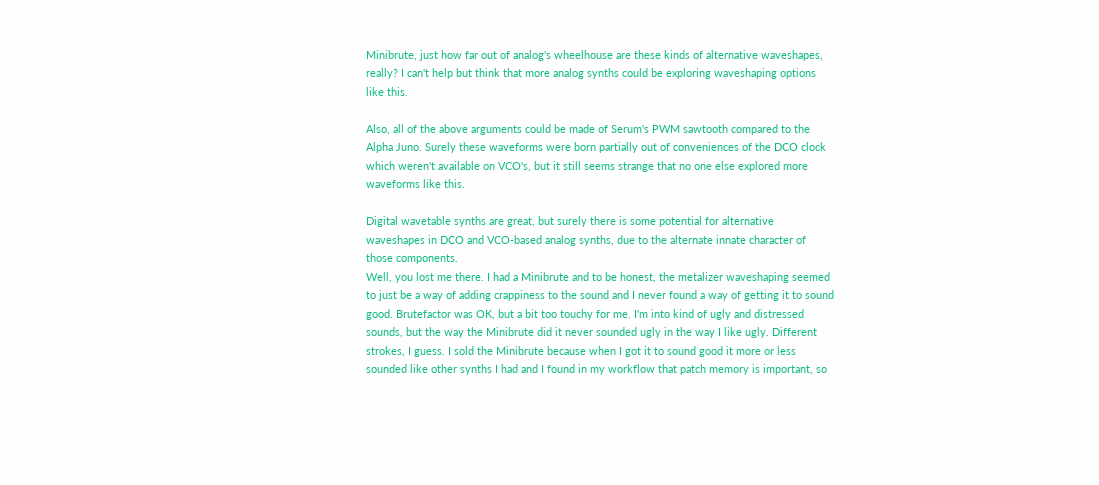Minibrute, just how far out of analog's wheelhouse are these kinds of alternative waveshapes, really? I can't help but think that more analog synths could be exploring waveshaping options like this.

Also, all of the above arguments could be made of Serum's PWM sawtooth compared to the Alpha Juno. Surely these waveforms were born partially out of conveniences of the DCO clock which weren't available on VCO's, but it still seems strange that no one else explored more waveforms like this.

Digital wavetable synths are great, but surely there is some potential for alternative waveshapes in DCO and VCO-based analog synths, due to the alternate innate character of those components.
Well, you lost me there. I had a Minibrute and to be honest, the metalizer waveshaping seemed to just be a way of adding crappiness to the sound and I never found a way of getting it to sound good. Brutefactor was OK, but a bit too touchy for me. I'm into kind of ugly and distressed sounds, but the way the Minibrute did it never sounded ugly in the way I like ugly. Different strokes, I guess. I sold the Minibrute because when I got it to sound good it more or less sounded like other synths I had and I found in my workflow that patch memory is important, so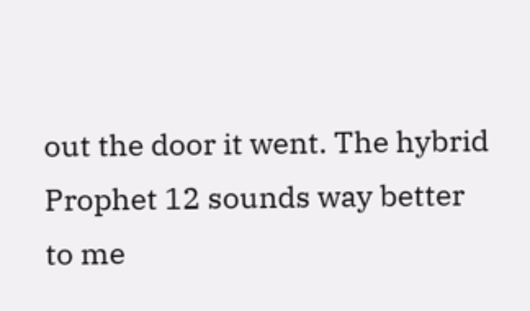out the door it went. The hybrid Prophet 12 sounds way better to me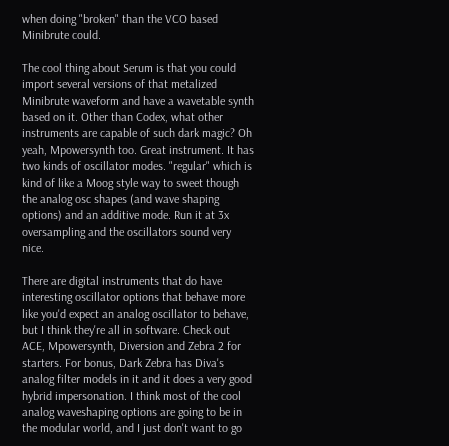when doing "broken" than the VCO based Minibrute could.

The cool thing about Serum is that you could import several versions of that metalized Minibrute waveform and have a wavetable synth based on it. Other than Codex, what other instruments are capable of such dark magic? Oh yeah, Mpowersynth too. Great instrument. It has two kinds of oscillator modes. "regular" which is kind of like a Moog style way to sweet though the analog osc shapes (and wave shaping options) and an additive mode. Run it at 3x oversampling and the oscillators sound very nice.

There are digital instruments that do have interesting oscillator options that behave more like you'd expect an analog oscillator to behave, but I think they're all in software. Check out ACE, Mpowersynth, Diversion and Zebra 2 for starters. For bonus, Dark Zebra has Diva's analog filter models in it and it does a very good hybrid impersonation. I think most of the cool analog waveshaping options are going to be in the modular world, and I just don't want to go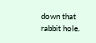down that rabbit hole.